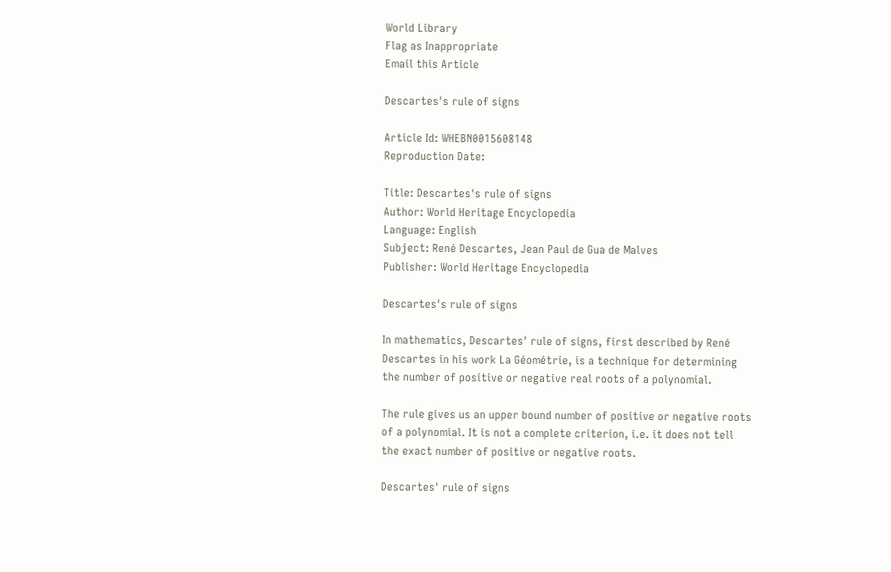World Library
Flag as Inappropriate
Email this Article

Descartes's rule of signs

Article Id: WHEBN0015608148
Reproduction Date:

Title: Descartes's rule of signs
Author: World Heritage Encyclopedia
Language: English
Subject: René Descartes, Jean Paul de Gua de Malves
Publisher: World Heritage Encyclopedia

Descartes's rule of signs

In mathematics, Descartes' rule of signs, first described by René Descartes in his work La Géométrie, is a technique for determining the number of positive or negative real roots of a polynomial.

The rule gives us an upper bound number of positive or negative roots of a polynomial. It is not a complete criterion, i.e. it does not tell the exact number of positive or negative roots.

Descartes' rule of signs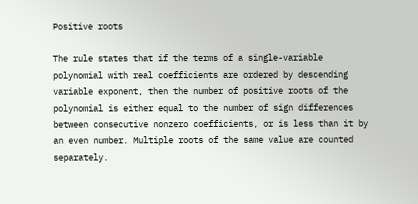Positive roots

The rule states that if the terms of a single-variable polynomial with real coefficients are ordered by descending variable exponent, then the number of positive roots of the polynomial is either equal to the number of sign differences between consecutive nonzero coefficients, or is less than it by an even number. Multiple roots of the same value are counted separately.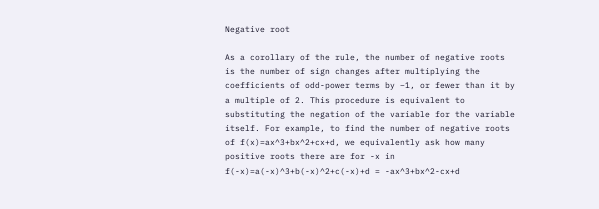Negative root

As a corollary of the rule, the number of negative roots is the number of sign changes after multiplying the coefficients of odd-power terms by −1, or fewer than it by a multiple of 2. This procedure is equivalent to substituting the negation of the variable for the variable itself. For example, to find the number of negative roots of f(x)=ax^3+bx^2+cx+d, we equivalently ask how many positive roots there are for -x in f(-x)=a(-x)^3+b(-x)^2+c(-x)+d = -ax^3+bx^2-cx+d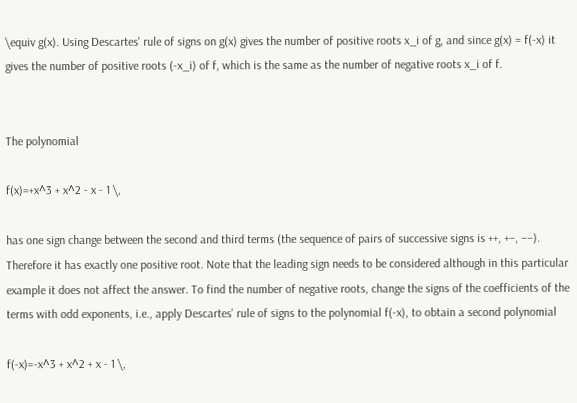\equiv g(x). Using Descartes' rule of signs on g(x) gives the number of positive roots x_i of g, and since g(x) = f(-x) it gives the number of positive roots (-x_i) of f, which is the same as the number of negative roots x_i of f.


The polynomial

f(x)=+x^3 + x^2 - x - 1 \,

has one sign change between the second and third terms (the sequence of pairs of successive signs is ++, +−, −−). Therefore it has exactly one positive root. Note that the leading sign needs to be considered although in this particular example it does not affect the answer. To find the number of negative roots, change the signs of the coefficients of the terms with odd exponents, i.e., apply Descartes' rule of signs to the polynomial f(-x), to obtain a second polynomial

f(-x)=-x^3 + x^2 + x - 1 \,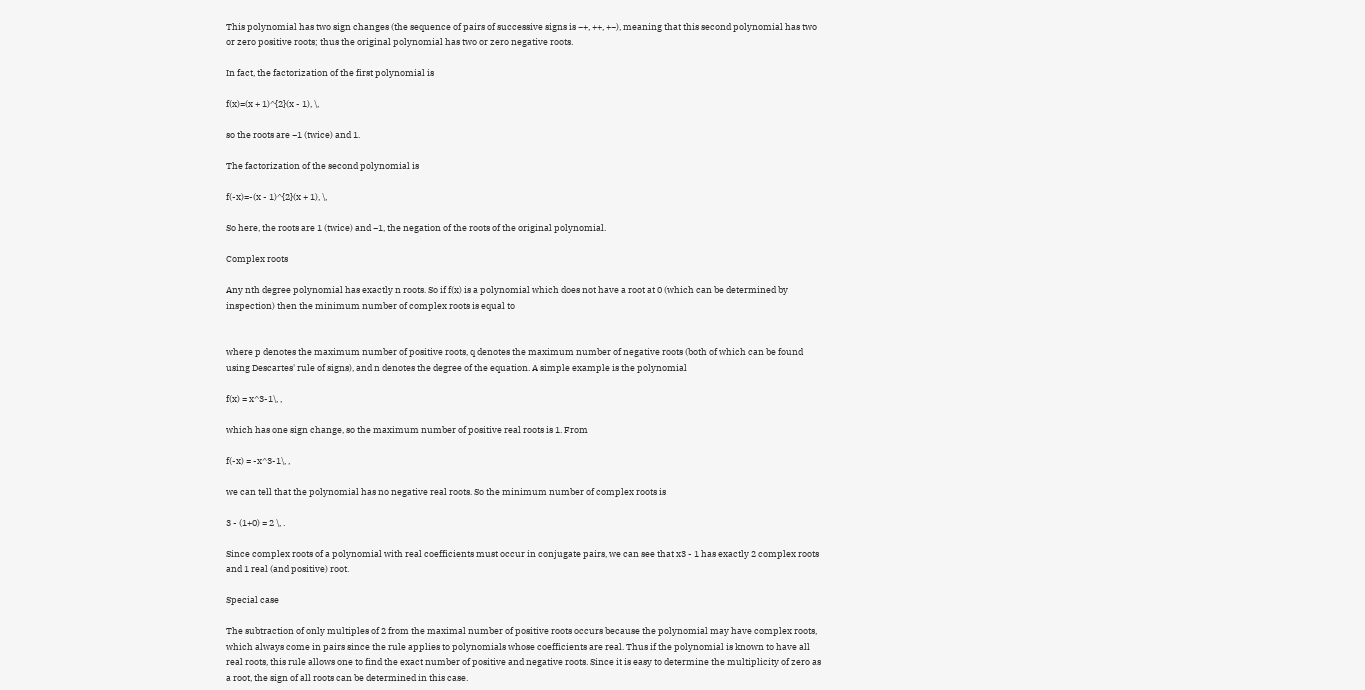This polynomial has two sign changes (the sequence of pairs of successive signs is −+, ++, +−), meaning that this second polynomial has two or zero positive roots; thus the original polynomial has two or zero negative roots.

In fact, the factorization of the first polynomial is

f(x)=(x + 1)^{2}(x - 1), \,

so the roots are −1 (twice) and 1.

The factorization of the second polynomial is

f(-x)=-(x - 1)^{2}(x + 1), \,

So here, the roots are 1 (twice) and −1, the negation of the roots of the original polynomial.

Complex roots

Any nth degree polynomial has exactly n roots. So if f(x) is a polynomial which does not have a root at 0 (which can be determined by inspection) then the minimum number of complex roots is equal to


where p denotes the maximum number of positive roots, q denotes the maximum number of negative roots (both of which can be found using Descartes' rule of signs), and n denotes the degree of the equation. A simple example is the polynomial

f(x) = x^3-1\, ,

which has one sign change, so the maximum number of positive real roots is 1. From

f(-x) = -x^3-1\, ,

we can tell that the polynomial has no negative real roots. So the minimum number of complex roots is

3 - (1+0) = 2 \, .

Since complex roots of a polynomial with real coefficients must occur in conjugate pairs, we can see that x3 - 1 has exactly 2 complex roots and 1 real (and positive) root.

Special case

The subtraction of only multiples of 2 from the maximal number of positive roots occurs because the polynomial may have complex roots, which always come in pairs since the rule applies to polynomials whose coefficients are real. Thus if the polynomial is known to have all real roots, this rule allows one to find the exact number of positive and negative roots. Since it is easy to determine the multiplicity of zero as a root, the sign of all roots can be determined in this case.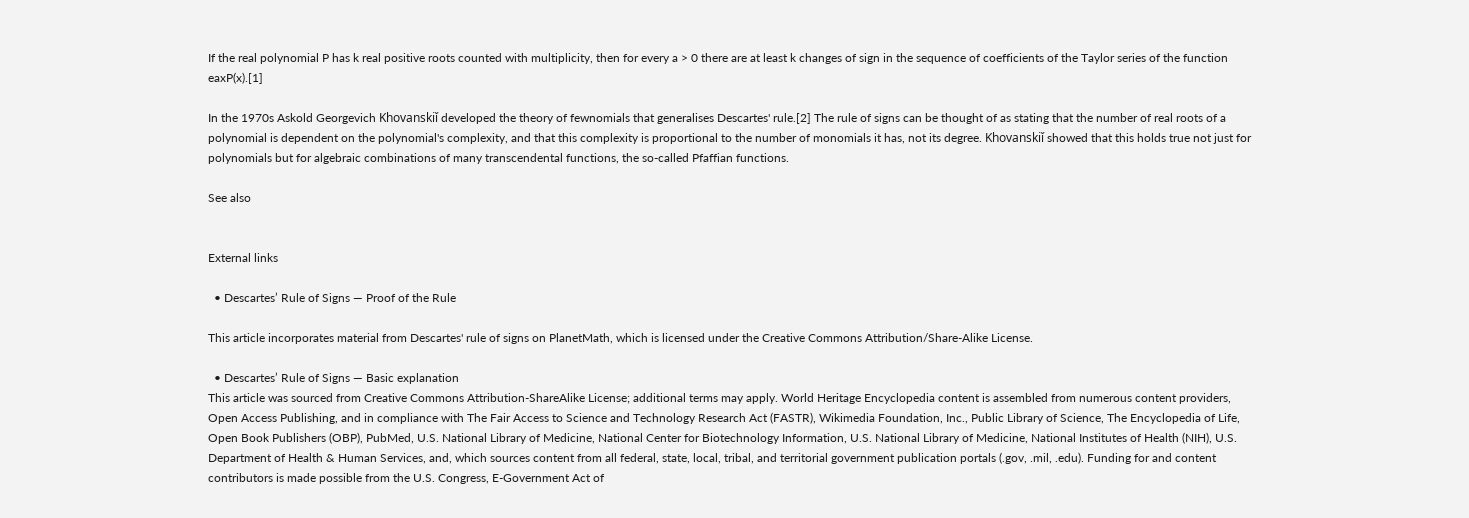If the real polynomial P has k real positive roots counted with multiplicity, then for every a > 0 there are at least k changes of sign in the sequence of coefficients of the Taylor series of the function eaxP(x).[1]

In the 1970s Askold Georgevich Khovanskiǐ developed the theory of fewnomials that generalises Descartes' rule.[2] The rule of signs can be thought of as stating that the number of real roots of a polynomial is dependent on the polynomial's complexity, and that this complexity is proportional to the number of monomials it has, not its degree. Khovanskiǐ showed that this holds true not just for polynomials but for algebraic combinations of many transcendental functions, the so-called Pfaffian functions.

See also


External links

  • Descartes’ Rule of Signs — Proof of the Rule

This article incorporates material from Descartes' rule of signs on PlanetMath, which is licensed under the Creative Commons Attribution/Share-Alike License.

  • Descartes’ Rule of Signs — Basic explanation
This article was sourced from Creative Commons Attribution-ShareAlike License; additional terms may apply. World Heritage Encyclopedia content is assembled from numerous content providers, Open Access Publishing, and in compliance with The Fair Access to Science and Technology Research Act (FASTR), Wikimedia Foundation, Inc., Public Library of Science, The Encyclopedia of Life, Open Book Publishers (OBP), PubMed, U.S. National Library of Medicine, National Center for Biotechnology Information, U.S. National Library of Medicine, National Institutes of Health (NIH), U.S. Department of Health & Human Services, and, which sources content from all federal, state, local, tribal, and territorial government publication portals (.gov, .mil, .edu). Funding for and content contributors is made possible from the U.S. Congress, E-Government Act of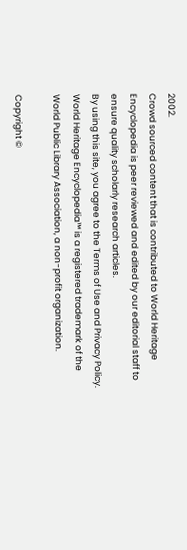2002.
Crowd sourced content that is contributed to World Heritage Encyclopedia is peer reviewed and edited by our editorial staff to ensure quality scholarly research articles.
By using this site, you agree to the Terms of Use and Privacy Policy. World Heritage Encyclopedia™ is a registered trademark of the World Public Library Association, a non-profit organization.

Copyright ©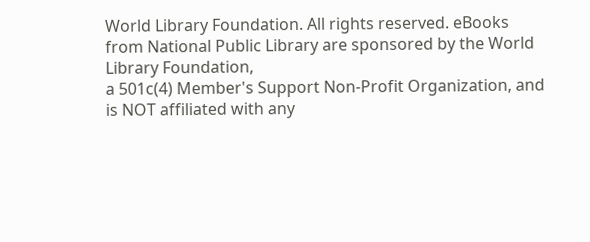World Library Foundation. All rights reserved. eBooks from National Public Library are sponsored by the World Library Foundation,
a 501c(4) Member's Support Non-Profit Organization, and is NOT affiliated with any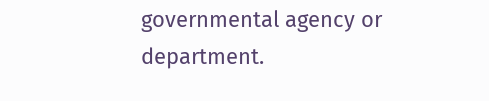governmental agency or department.